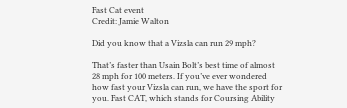Fast Cat event
Credit: Jamie Walton

Did you know that a Vizsla can run 29 mph?

That’s faster than Usain Bolt’s best time of almost 28 mph for 100 meters. If you’ve ever wondered how fast your Vizsla can run, we have the sport for you. Fast CAT, which stands for Coursing Ability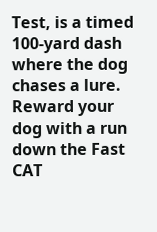Test, is a timed 100-yard dash where the dog chases a lure. Reward your dog with a run down the Fast CAT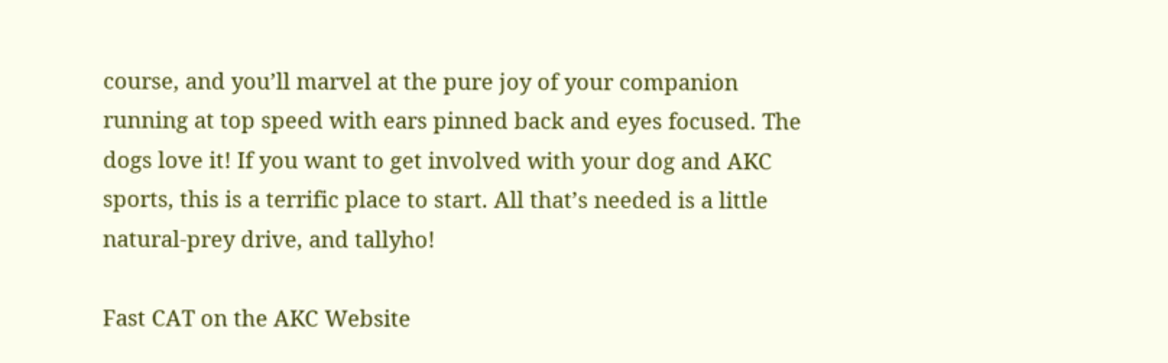course, and you’ll marvel at the pure joy of your companion running at top speed with ears pinned back and eyes focused. The dogs love it! If you want to get involved with your dog and AKC sports, this is a terrific place to start. All that’s needed is a little natural-prey drive, and tallyho!

Fast CAT on the AKC Website